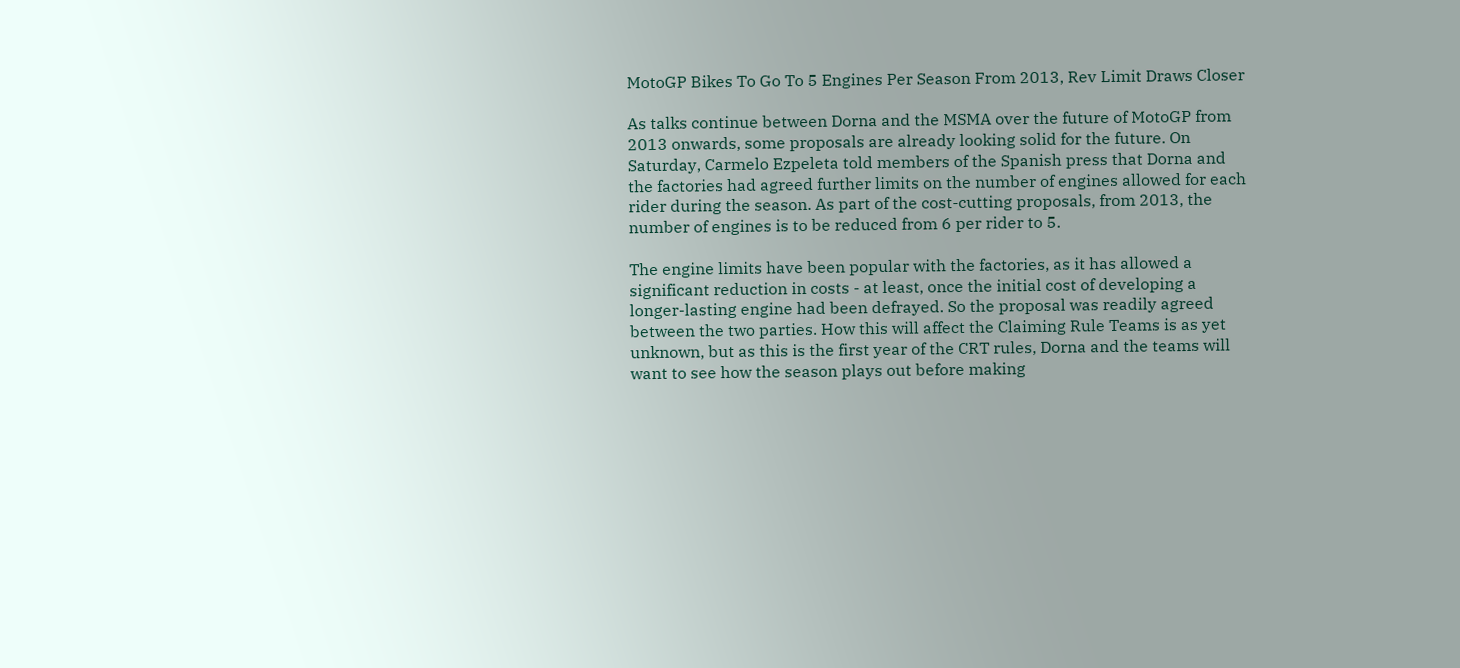MotoGP Bikes To Go To 5 Engines Per Season From 2013, Rev Limit Draws Closer

As talks continue between Dorna and the MSMA over the future of MotoGP from 2013 onwards, some proposals are already looking solid for the future. On Saturday, Carmelo Ezpeleta told members of the Spanish press that Dorna and the factories had agreed further limits on the number of engines allowed for each rider during the season. As part of the cost-cutting proposals, from 2013, the number of engines is to be reduced from 6 per rider to 5.

The engine limits have been popular with the factories, as it has allowed a significant reduction in costs - at least, once the initial cost of developing a longer-lasting engine had been defrayed. So the proposal was readily agreed between the two parties. How this will affect the Claiming Rule Teams is as yet unknown, but as this is the first year of the CRT rules, Dorna and the teams will want to see how the season plays out before making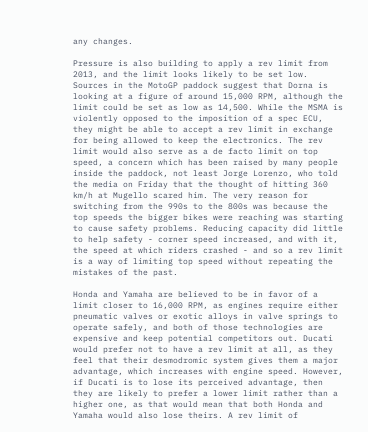any changes.

Pressure is also building to apply a rev limit from 2013, and the limit looks likely to be set low. Sources in the MotoGP paddock suggest that Dorna is looking at a figure of around 15,000 RPM, although the limit could be set as low as 14,500. While the MSMA is violently opposed to the imposition of a spec ECU, they might be able to accept a rev limit in exchange for being allowed to keep the electronics. The rev limit would also serve as a de facto limit on top speed, a concern which has been raised by many people inside the paddock, not least Jorge Lorenzo, who told the media on Friday that the thought of hitting 360 km/h at Mugello scared him. The very reason for switching from the 990s to the 800s was because the top speeds the bigger bikes were reaching was starting to cause safety problems. Reducing capacity did little to help safety - corner speed increased, and with it, the speed at which riders crashed - and so a rev limit is a way of limiting top speed without repeating the mistakes of the past.

Honda and Yamaha are believed to be in favor of a limit closer to 16,000 RPM, as engines require either pneumatic valves or exotic alloys in valve springs to operate safely, and both of those technologies are expensive and keep potential competitors out. Ducati would prefer not to have a rev limit at all, as they feel that their desmodromic system gives them a major advantage, which increases with engine speed. However, if Ducati is to lose its perceived advantage, then they are likely to prefer a lower limit rather than a higher one, as that would mean that both Honda and Yamaha would also lose theirs. A rev limit of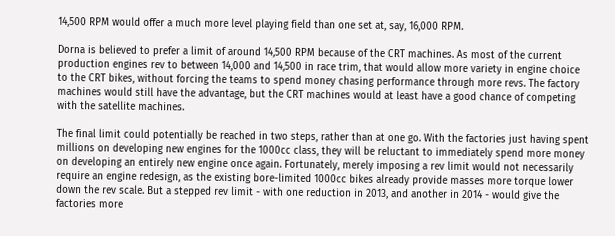14,500 RPM would offer a much more level playing field than one set at, say, 16,000 RPM.

Dorna is believed to prefer a limit of around 14,500 RPM because of the CRT machines. As most of the current production engines rev to between 14,000 and 14,500 in race trim, that would allow more variety in engine choice to the CRT bikes, without forcing the teams to spend money chasing performance through more revs. The factory machines would still have the advantage, but the CRT machines would at least have a good chance of competing with the satellite machines.

The final limit could potentially be reached in two steps, rather than at one go. With the factories just having spent millions on developing new engines for the 1000cc class, they will be reluctant to immediately spend more money on developing an entirely new engine once again. Fortunately, merely imposing a rev limit would not necessarily require an engine redesign, as the existing bore-limited 1000cc bikes already provide masses more torque lower down the rev scale. But a stepped rev limit - with one reduction in 2013, and another in 2014 - would give the factories more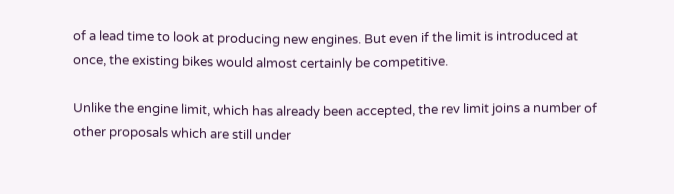of a lead time to look at producing new engines. But even if the limit is introduced at once, the existing bikes would almost certainly be competitive.

Unlike the engine limit, which has already been accepted, the rev limit joins a number of other proposals which are still under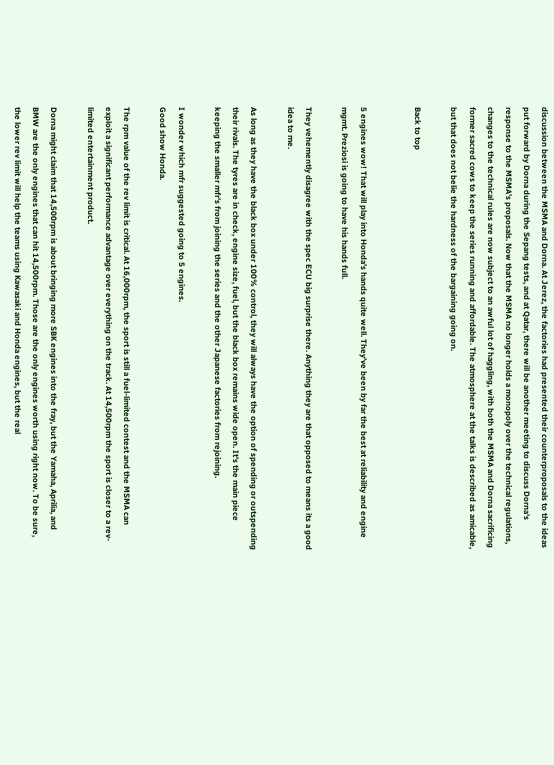discussion between the MSMA and Dorna. At Jerez, the factories had presented their counterproposals to the ideas put forward by Dorna during the Sepang tests, and at Qatar, there will be another meeting to discuss Dorna's response to the MSMA's proposals. Now that the MSMA no longer holds a monopoly over the technical regulations, changes to the technical rules are now subject to an awful lot of haggling, with both the MSMA and Dorna sacrificing former sacred cows to keep the series running and affordable. The atmosphere at the talks is described as amicable, but that does not belie the hardness of the bargaining going on.

Back to top


5 engines wow! That will play into Honda's hands quite well. They've been by far the best at reliability and engine mgmt. Preziosi is going to have his hands full.

They vehemently disagree with the spec ECU big surprise there. Anything they are that opposed to means its a good idea to me.

As long as they have the black box under 100% control, they will always have the option of spending or outspending their rivals. The tyres are in check, engine size, fuel, but the black box remains wide open. It's the main piece keeping the smaller mfr's from joining the series and the other Japanese factories from rejoining.

I wonder which mfr suggested going to 5 engines.
Good show Honda.

The rpm value of the rev limit is critical. At 16,000rpm, the sport is still a fuel-limited contest and the MSMA can exploit a significant performance advantage over everything on the track. At 14,500rpm the sport is closer to a rev-limited entertainment product.

Dorna might claim that 14,500rpm is about bringing more SBK engines into the fray, but the Yamaha, Aprilia, and BMW are the only engines that can hit 14,500rpm. Those are the only engines worth using right now. To be sure, the lower rev limit will help the teams using Kawasaki and Honda engines, but the real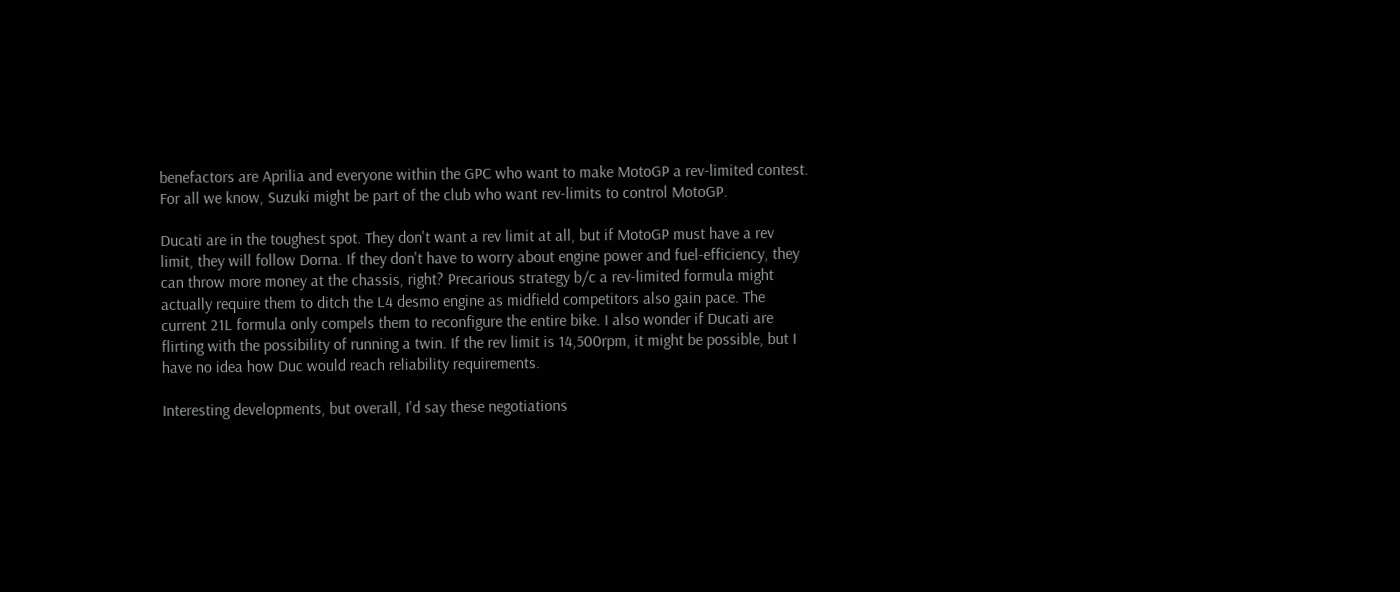benefactors are Aprilia and everyone within the GPC who want to make MotoGP a rev-limited contest. For all we know, Suzuki might be part of the club who want rev-limits to control MotoGP.

Ducati are in the toughest spot. They don't want a rev limit at all, but if MotoGP must have a rev limit, they will follow Dorna. If they don't have to worry about engine power and fuel-efficiency, they can throw more money at the chassis, right? Precarious strategy b/c a rev-limited formula might actually require them to ditch the L4 desmo engine as midfield competitors also gain pace. The current 21L formula only compels them to reconfigure the entire bike. I also wonder if Ducati are flirting with the possibility of running a twin. If the rev limit is 14,500rpm, it might be possible, but I have no idea how Duc would reach reliability requirements.

Interesting developments, but overall, I'd say these negotiations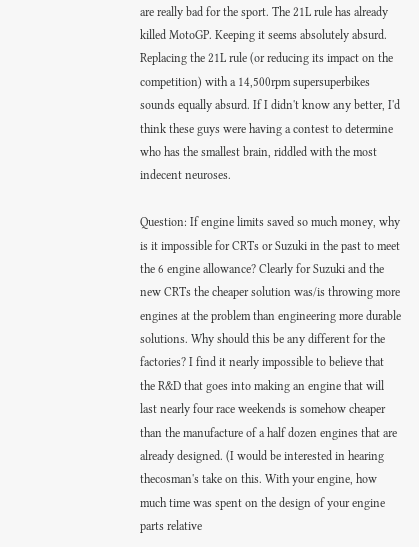are really bad for the sport. The 21L rule has already killed MotoGP. Keeping it seems absolutely absurd. Replacing the 21L rule (or reducing its impact on the competition) with a 14,500rpm supersuperbikes sounds equally absurd. If I didn't know any better, I'd think these guys were having a contest to determine who has the smallest brain, riddled with the most indecent neuroses.

Question: If engine limits saved so much money, why is it impossible for CRTs or Suzuki in the past to meet the 6 engine allowance? Clearly for Suzuki and the new CRTs the cheaper solution was/is throwing more engines at the problem than engineering more durable solutions. Why should this be any different for the factories? I find it nearly impossible to believe that the R&D that goes into making an engine that will last nearly four race weekends is somehow cheaper than the manufacture of a half dozen engines that are already designed. (I would be interested in hearing thecosman's take on this. With your engine, how much time was spent on the design of your engine parts relative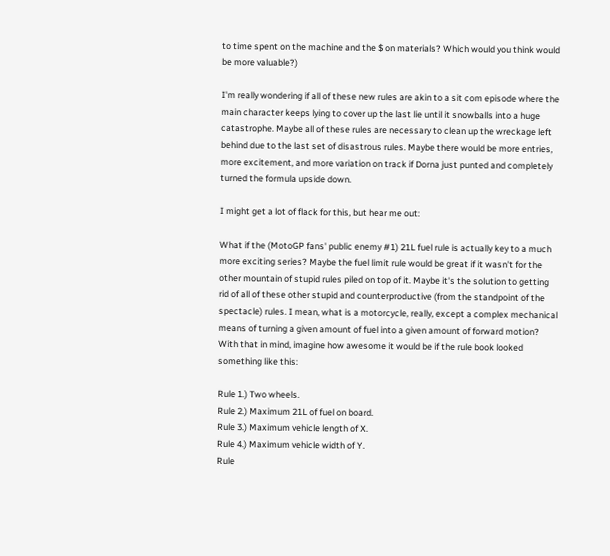to time spent on the machine and the $ on materials? Which would you think would be more valuable?)

I'm really wondering if all of these new rules are akin to a sit com episode where the main character keeps lying to cover up the last lie until it snowballs into a huge catastrophe. Maybe all of these rules are necessary to clean up the wreckage left behind due to the last set of disastrous rules. Maybe there would be more entries, more excitement, and more variation on track if Dorna just punted and completely turned the formula upside down.

I might get a lot of flack for this, but hear me out:

What if the (MotoGP fans' public enemy #1) 21L fuel rule is actually key to a much more exciting series? Maybe the fuel limit rule would be great if it wasn't for the other mountain of stupid rules piled on top of it. Maybe it's the solution to getting rid of all of these other stupid and counterproductive (from the standpoint of the spectacle) rules. I mean, what is a motorcycle, really, except a complex mechanical means of turning a given amount of fuel into a given amount of forward motion? With that in mind, imagine how awesome it would be if the rule book looked something like this:

Rule 1.) Two wheels.
Rule 2.) Maximum 21L of fuel on board.
Rule 3.) Maximum vehicle length of X.
Rule 4.) Maximum vehicle width of Y.
Rule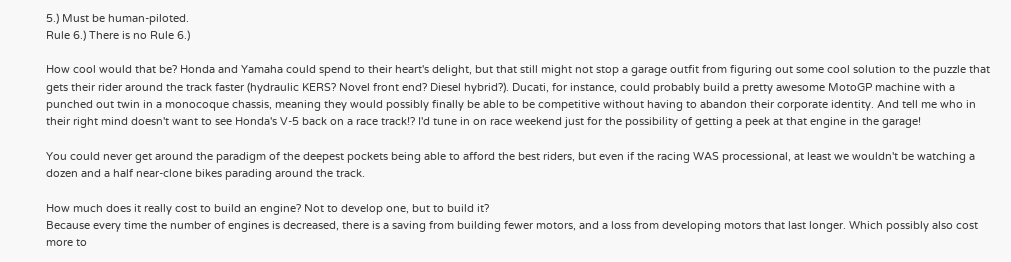5.) Must be human-piloted.
Rule 6.) There is no Rule 6.)

How cool would that be? Honda and Yamaha could spend to their heart's delight, but that still might not stop a garage outfit from figuring out some cool solution to the puzzle that gets their rider around the track faster (hydraulic KERS? Novel front end? Diesel hybrid?). Ducati, for instance, could probably build a pretty awesome MotoGP machine with a punched out twin in a monocoque chassis, meaning they would possibly finally be able to be competitive without having to abandon their corporate identity. And tell me who in their right mind doesn't want to see Honda's V-5 back on a race track!? I'd tune in on race weekend just for the possibility of getting a peek at that engine in the garage!

You could never get around the paradigm of the deepest pockets being able to afford the best riders, but even if the racing WAS processional, at least we wouldn't be watching a dozen and a half near-clone bikes parading around the track.

How much does it really cost to build an engine? Not to develop one, but to build it?
Because every time the number of engines is decreased, there is a saving from building fewer motors, and a loss from developing motors that last longer. Which possibly also cost more to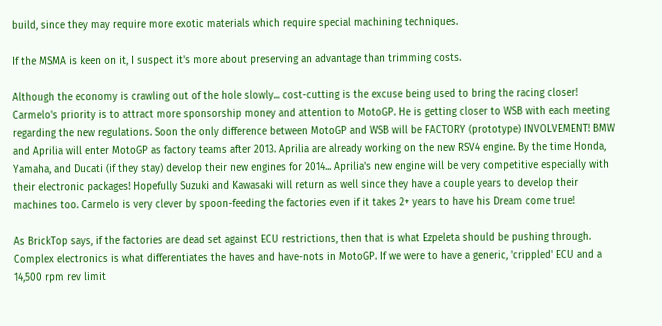build, since they may require more exotic materials which require special machining techniques.

If the MSMA is keen on it, I suspect it's more about preserving an advantage than trimming costs.

Although the economy is crawling out of the hole slowly... cost-cutting is the excuse being used to bring the racing closer! Carmelo's priority is to attract more sponsorship money and attention to MotoGP. He is getting closer to WSB with each meeting regarding the new regulations. Soon the only difference between MotoGP and WSB will be FACTORY (prototype) INVOLVEMENT! BMW and Aprilia will enter MotoGP as factory teams after 2013. Aprilia are already working on the new RSV4 engine. By the time Honda, Yamaha, and Ducati (if they stay) develop their new engines for 2014... Aprilia's new engine will be very competitive especially with their electronic packages! Hopefully Suzuki and Kawasaki will return as well since they have a couple years to develop their machines too. Carmelo is very clever by spoon-feeding the factories even if it takes 2+ years to have his Dream come true!

As BrickTop says, if the factories are dead set against ECU restrictions, then that is what Ezpeleta should be pushing through. Complex electronics is what differentiates the haves and have-nots in MotoGP. If we were to have a generic, 'crippled' ECU and a 14,500 rpm rev limit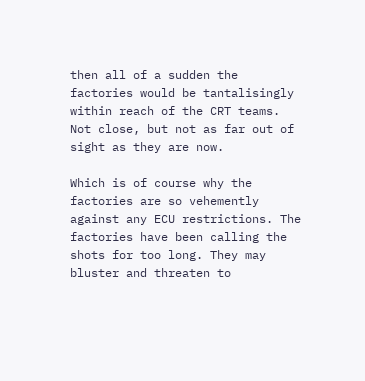then all of a sudden the factories would be tantalisingly within reach of the CRT teams. Not close, but not as far out of sight as they are now.

Which is of course why the factories are so vehemently against any ECU restrictions. The factories have been calling the shots for too long. They may bluster and threaten to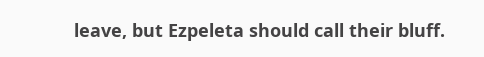leave, but Ezpeleta should call their bluff.